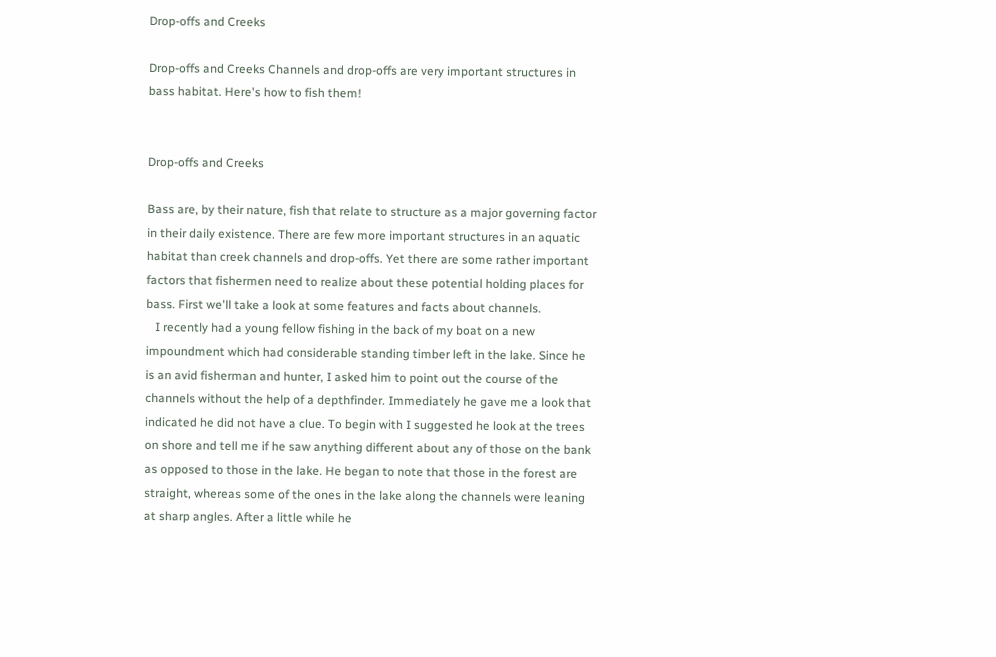Drop-offs and Creeks

Drop-offs and Creeks Channels and drop-offs are very important structures in bass habitat. Here's how to fish them!


Drop-offs and Creeks

Bass are, by their nature, fish that relate to structure as a major governing factor in their daily existence. There are few more important structures in an aquatic habitat than creek channels and drop-offs. Yet there are some rather important factors that fishermen need to realize about these potential holding places for bass. First we'll take a look at some features and facts about channels.
   I recently had a young fellow fishing in the back of my boat on a new impoundment which had considerable standing timber left in the lake. Since he is an avid fisherman and hunter, I asked him to point out the course of the channels without the help of a depthfinder. Immediately he gave me a look that indicated he did not have a clue. To begin with I suggested he look at the trees on shore and tell me if he saw anything different about any of those on the bank as opposed to those in the lake. He began to note that those in the forest are straight, whereas some of the ones in the lake along the channels were leaning at sharp angles. After a little while he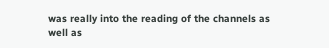was really into the reading of the channels as well as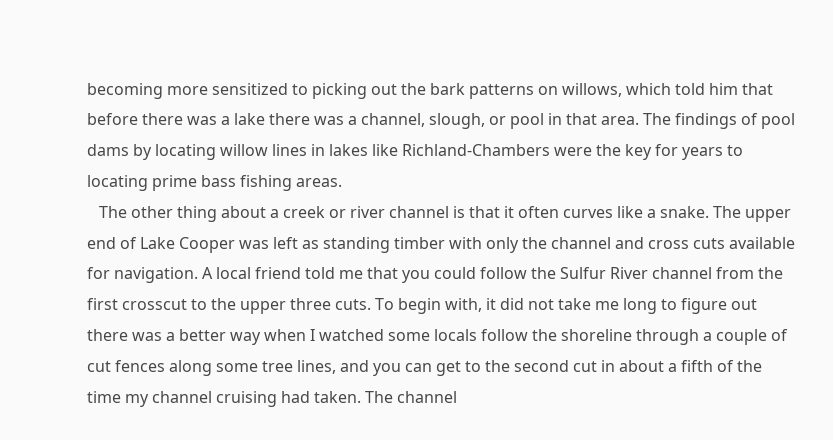becoming more sensitized to picking out the bark patterns on willows, which told him that before there was a lake there was a channel, slough, or pool in that area. The findings of pool dams by locating willow lines in lakes like Richland-Chambers were the key for years to locating prime bass fishing areas.
   The other thing about a creek or river channel is that it often curves like a snake. The upper end of Lake Cooper was left as standing timber with only the channel and cross cuts available for navigation. A local friend told me that you could follow the Sulfur River channel from the first crosscut to the upper three cuts. To begin with, it did not take me long to figure out there was a better way when I watched some locals follow the shoreline through a couple of cut fences along some tree lines, and you can get to the second cut in about a fifth of the time my channel cruising had taken. The channel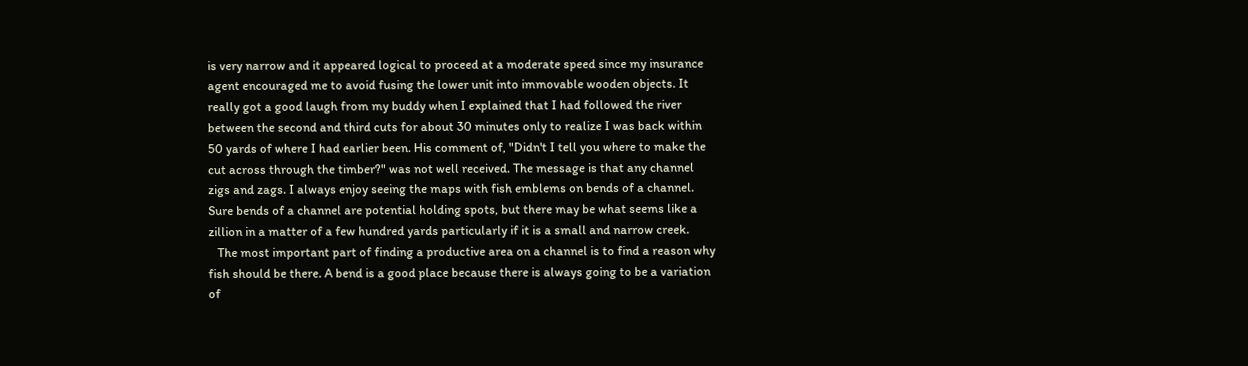is very narrow and it appeared logical to proceed at a moderate speed since my insurance agent encouraged me to avoid fusing the lower unit into immovable wooden objects. It really got a good laugh from my buddy when I explained that I had followed the river between the second and third cuts for about 30 minutes only to realize I was back within 50 yards of where I had earlier been. His comment of, "Didn't I tell you where to make the cut across through the timber?" was not well received. The message is that any channel zigs and zags. I always enjoy seeing the maps with fish emblems on bends of a channel. Sure bends of a channel are potential holding spots, but there may be what seems like a zillion in a matter of a few hundred yards particularly if it is a small and narrow creek.
   The most important part of finding a productive area on a channel is to find a reason why fish should be there. A bend is a good place because there is always going to be a variation of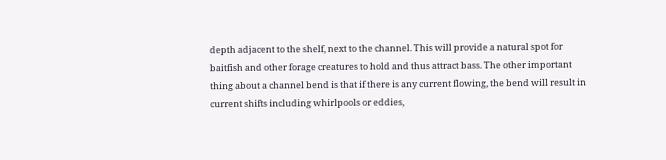depth adjacent to the shelf, next to the channel. This will provide a natural spot for baitfish and other forage creatures to hold and thus attract bass. The other important thing about a channel bend is that if there is any current flowing, the bend will result in current shifts including whirlpools or eddies,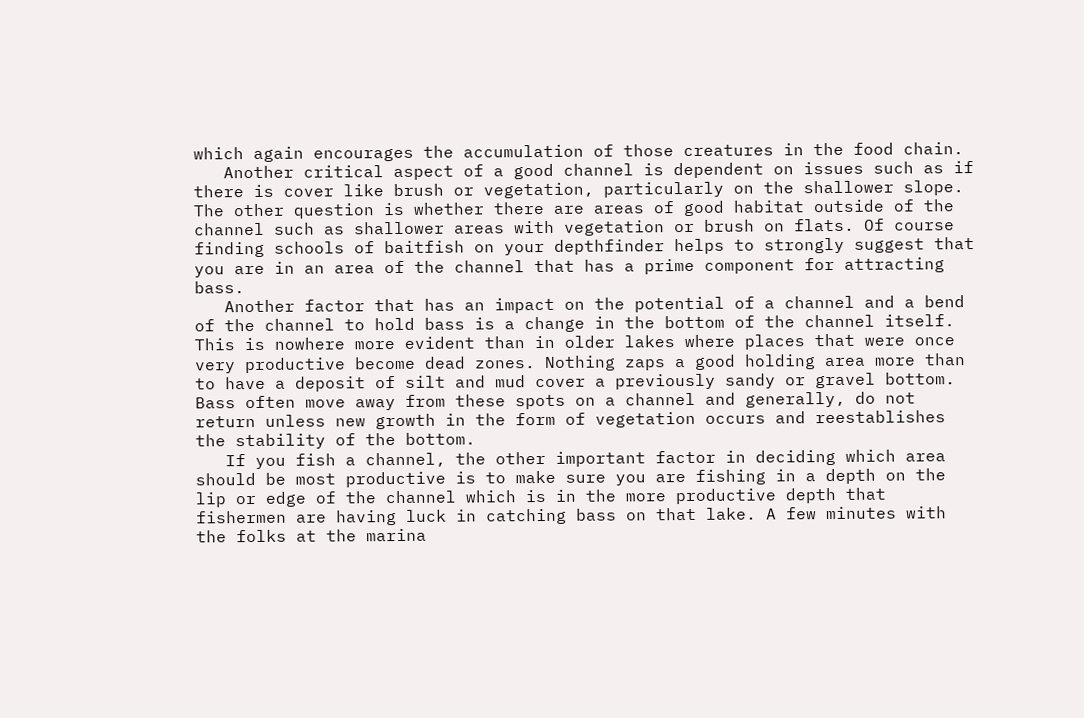which again encourages the accumulation of those creatures in the food chain.
   Another critical aspect of a good channel is dependent on issues such as if there is cover like brush or vegetation, particularly on the shallower slope. The other question is whether there are areas of good habitat outside of the channel such as shallower areas with vegetation or brush on flats. Of course finding schools of baitfish on your depthfinder helps to strongly suggest that you are in an area of the channel that has a prime component for attracting bass.
   Another factor that has an impact on the potential of a channel and a bend of the channel to hold bass is a change in the bottom of the channel itself. This is nowhere more evident than in older lakes where places that were once very productive become dead zones. Nothing zaps a good holding area more than to have a deposit of silt and mud cover a previously sandy or gravel bottom. Bass often move away from these spots on a channel and generally, do not return unless new growth in the form of vegetation occurs and reestablishes the stability of the bottom.
   If you fish a channel, the other important factor in deciding which area should be most productive is to make sure you are fishing in a depth on the lip or edge of the channel which is in the more productive depth that fishermen are having luck in catching bass on that lake. A few minutes with the folks at the marina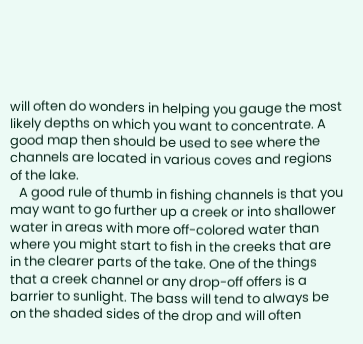will often do wonders in helping you gauge the most likely depths on which you want to concentrate. A good map then should be used to see where the channels are located in various coves and regions of the lake.
   A good rule of thumb in fishing channels is that you may want to go further up a creek or into shallower water in areas with more off-colored water than where you might start to fish in the creeks that are in the clearer parts of the take. One of the things that a creek channel or any drop-off offers is a barrier to sunlight. The bass will tend to always be on the shaded sides of the drop and will often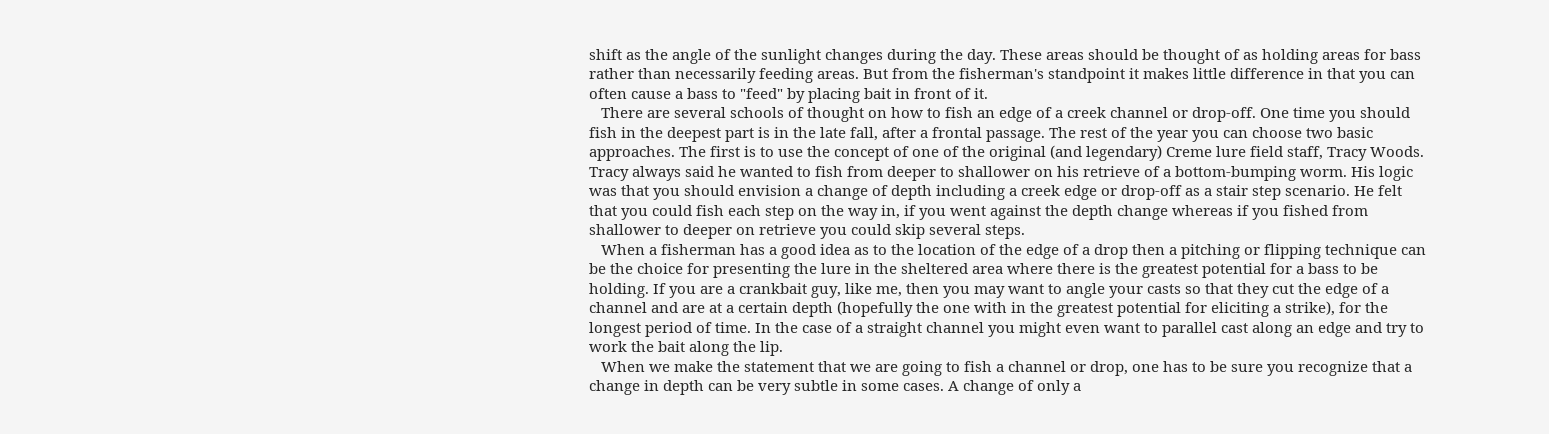shift as the angle of the sunlight changes during the day. These areas should be thought of as holding areas for bass rather than necessarily feeding areas. But from the fisherman's standpoint it makes little difference in that you can often cause a bass to "feed" by placing bait in front of it.
   There are several schools of thought on how to fish an edge of a creek channel or drop-off. One time you should fish in the deepest part is in the late fall, after a frontal passage. The rest of the year you can choose two basic approaches. The first is to use the concept of one of the original (and legendary) Creme lure field staff, Tracy Woods. Tracy always said he wanted to fish from deeper to shallower on his retrieve of a bottom-bumping worm. His logic was that you should envision a change of depth including a creek edge or drop-off as a stair step scenario. He felt that you could fish each step on the way in, if you went against the depth change whereas if you fished from shallower to deeper on retrieve you could skip several steps.
   When a fisherman has a good idea as to the location of the edge of a drop then a pitching or flipping technique can be the choice for presenting the lure in the sheltered area where there is the greatest potential for a bass to be holding. If you are a crankbait guy, like me, then you may want to angle your casts so that they cut the edge of a channel and are at a certain depth (hopefully the one with in the greatest potential for eliciting a strike), for the longest period of time. In the case of a straight channel you might even want to parallel cast along an edge and try to work the bait along the lip.
   When we make the statement that we are going to fish a channel or drop, one has to be sure you recognize that a change in depth can be very subtle in some cases. A change of only a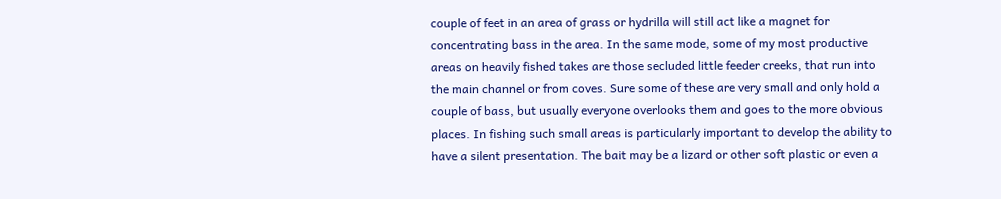couple of feet in an area of grass or hydrilla will still act like a magnet for concentrating bass in the area. In the same mode, some of my most productive areas on heavily fished takes are those secluded little feeder creeks, that run into the main channel or from coves. Sure some of these are very small and only hold a couple of bass, but usually everyone overlooks them and goes to the more obvious places. In fishing such small areas is particularly important to develop the ability to have a silent presentation. The bait may be a lizard or other soft plastic or even a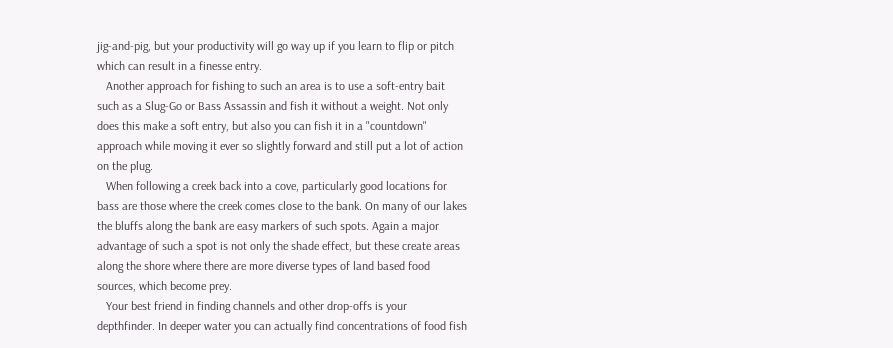jig-and-pig, but your productivity will go way up if you learn to flip or pitch which can result in a finesse entry.
   Another approach for fishing to such an area is to use a soft-entry bait such as a Slug-Go or Bass Assassin and fish it without a weight. Not only does this make a soft entry, but also you can fish it in a "countdown" approach while moving it ever so slightly forward and still put a lot of action on the plug.
   When following a creek back into a cove, particularly good locations for bass are those where the creek comes close to the bank. On many of our lakes the bluffs along the bank are easy markers of such spots. Again a major advantage of such a spot is not only the shade effect, but these create areas along the shore where there are more diverse types of land based food sources, which become prey.
   Your best friend in finding channels and other drop-offs is your depthfinder. In deeper water you can actually find concentrations of food fish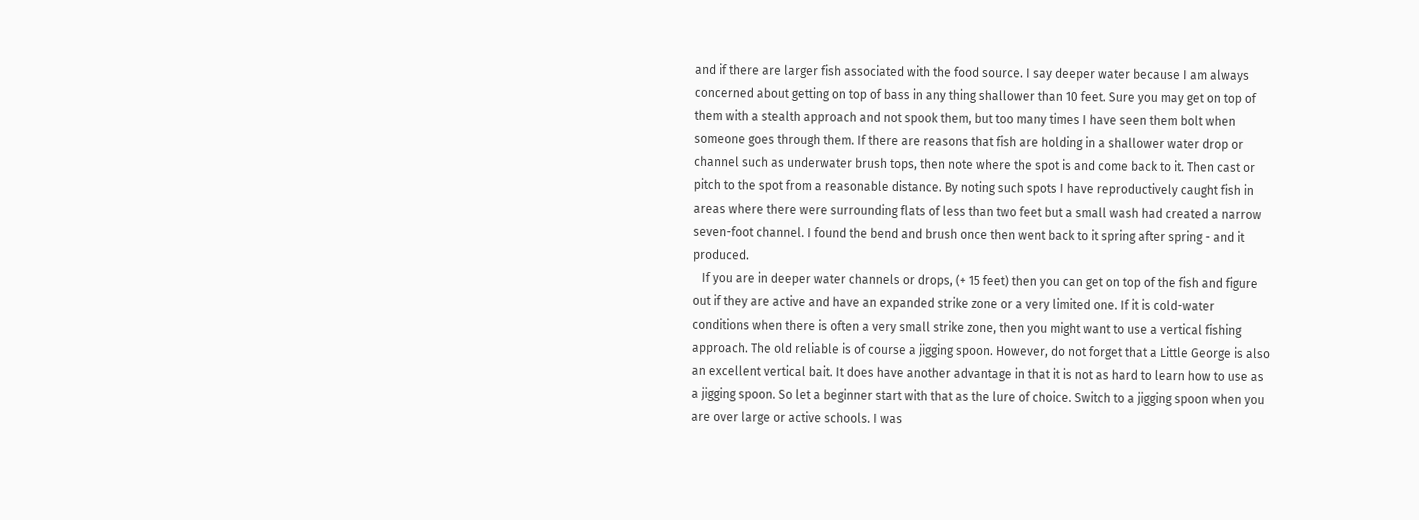and if there are larger fish associated with the food source. I say deeper water because I am always concerned about getting on top of bass in any thing shallower than 10 feet. Sure you may get on top of them with a stealth approach and not spook them, but too many times I have seen them bolt when someone goes through them. If there are reasons that fish are holding in a shallower water drop or channel such as underwater brush tops, then note where the spot is and come back to it. Then cast or pitch to the spot from a reasonable distance. By noting such spots I have reproductively caught fish in areas where there were surrounding flats of less than two feet but a small wash had created a narrow seven-foot channel. I found the bend and brush once then went back to it spring after spring - and it produced.
   If you are in deeper water channels or drops, (+ 15 feet) then you can get on top of the fish and figure out if they are active and have an expanded strike zone or a very limited one. If it is cold-water conditions when there is often a very small strike zone, then you might want to use a vertical fishing approach. The old reliable is of course a jigging spoon. However, do not forget that a Little George is also an excellent vertical bait. It does have another advantage in that it is not as hard to learn how to use as a jigging spoon. So let a beginner start with that as the lure of choice. Switch to a jigging spoon when you are over large or active schools. I was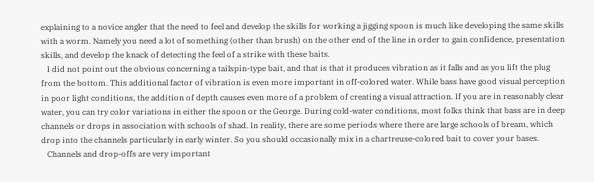explaining to a novice angler that the need to feel and develop the skills for working a jigging spoon is much like developing the same skills with a worm. Namely you need a lot of something (other than brush) on the other end of the line in order to gain confidence, presentation skills, and develop the knack of detecting the feel of a strike with these baits.
   I did not point out the obvious concerning a tailspin-type bait, and that is that it produces vibration as it falls and as you lift the plug from the bottom. This additional factor of vibration is even more important in off-colored water. While bass have good visual perception in poor light conditions, the addition of depth causes even more of a problem of creating a visual attraction. If you are in reasonably clear water, you can try color variations in either the spoon or the George. During cold-water conditions, most folks think that bass are in deep channels or drops in association with schools of shad. In reality, there are some periods where there are large schools of bream, which drop into the channels particularly in early winter. So you should occasionally mix in a chartreuse-colored bait to cover your bases.
   Channels and drop-offs are very important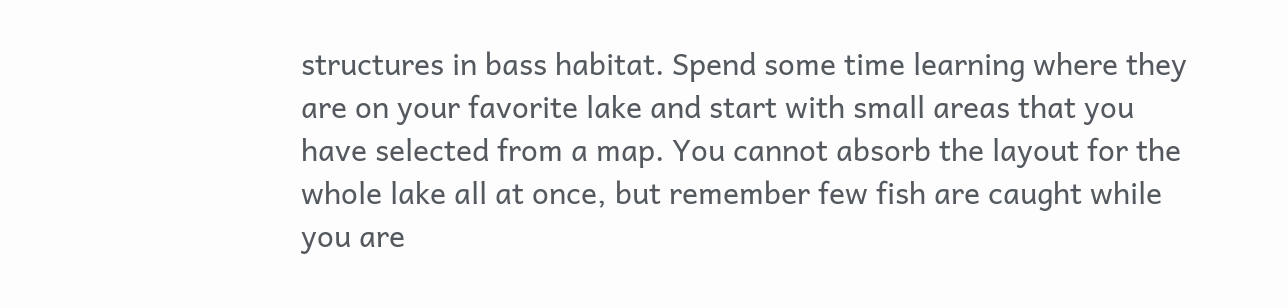structures in bass habitat. Spend some time learning where they are on your favorite lake and start with small areas that you have selected from a map. You cannot absorb the layout for the whole lake all at once, but remember few fish are caught while you are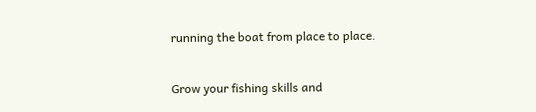running the boat from place to place.

Grow your fishing skills and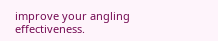improve your angling effectiveness.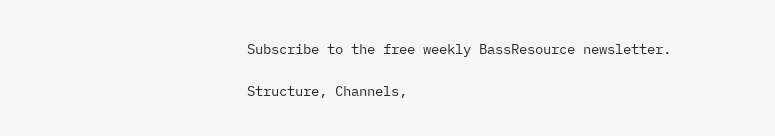Subscribe to the free weekly BassResource newsletter.

Structure, Channels,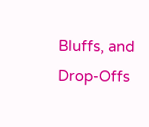Bluffs, and Drop-Offs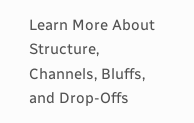Learn More About Structure, Channels, Bluffs, and Drop-Offs